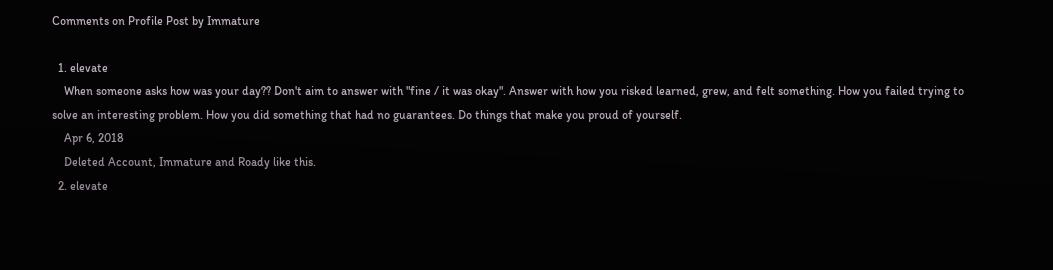Comments on Profile Post by Immature

  1. elevate
    When someone asks how was your day?? Don't aim to answer with "fine / it was okay". Answer with how you risked learned, grew, and felt something. How you failed trying to solve an interesting problem. How you did something that had no guarantees. Do things that make you proud of yourself.
    Apr 6, 2018
    Deleted Account, Immature and Roady like this.
  2. elevate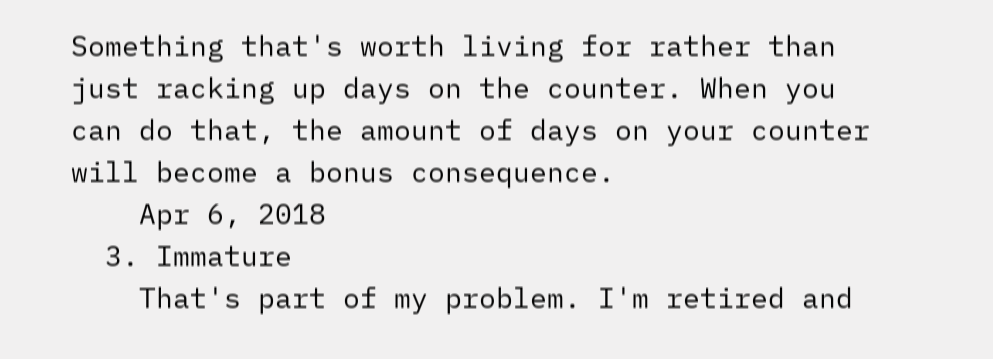Something that's worth living for rather than just racking up days on the counter. When you can do that, the amount of days on your counter will become a bonus consequence.
    Apr 6, 2018
  3. Immature
    That's part of my problem. I'm retired and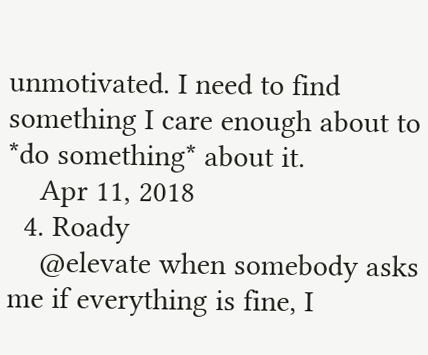unmotivated. I need to find something I care enough about to *do something* about it.
    Apr 11, 2018
  4. Roady
    @elevate when somebody asks me if everything is fine, I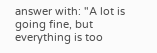answer with: "A lot is going fine, but everything is too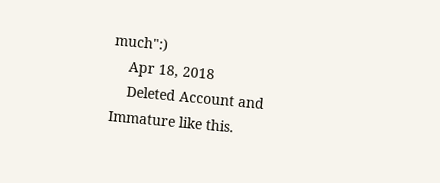much":)
    Apr 18, 2018
    Deleted Account and Immature like this.